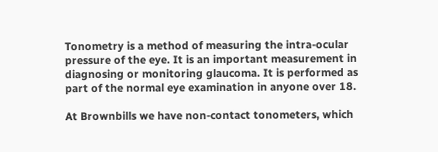Tonometry is a method of measuring the intra-ocular pressure of the eye. It is an important measurement in diagnosing or monitoring glaucoma. It is performed as part of the normal eye examination in anyone over 18.

At Brownbills we have non-contact tonometers, which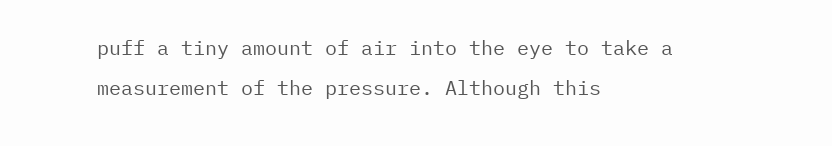puff a tiny amount of air into the eye to take a measurement of the pressure. Although this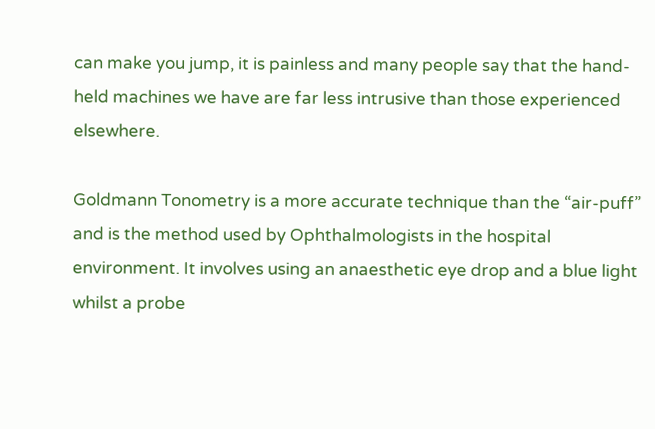can make you jump, it is painless and many people say that the hand-held machines we have are far less intrusive than those experienced elsewhere.

Goldmann Tonometry is a more accurate technique than the “air-puff” and is the method used by Ophthalmologists in the hospital environment. It involves using an anaesthetic eye drop and a blue light whilst a probe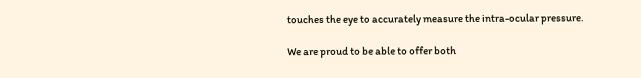touches the eye to accurately measure the intra-ocular pressure.

We are proud to be able to offer both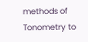methods of Tonometry to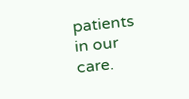patients in our care.